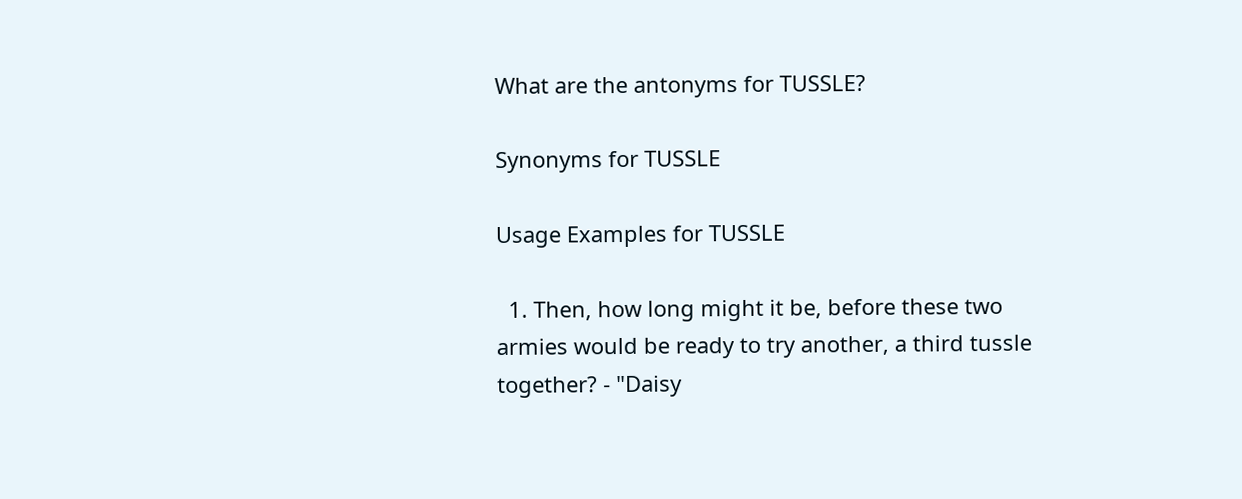What are the antonyms for TUSSLE?

Synonyms for TUSSLE

Usage Examples for TUSSLE

  1. Then, how long might it be, before these two armies would be ready to try another, a third tussle together? - "Daisy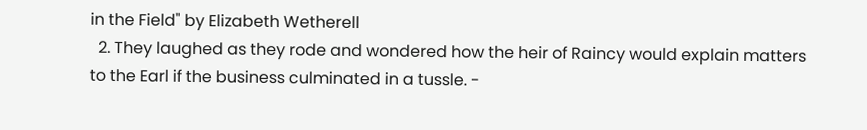in the Field" by Elizabeth Wetherell
  2. They laughed as they rode and wondered how the heir of Raincy would explain matters to the Earl if the business culminated in a tussle. -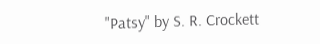"Patsy" by S. R. Crockett